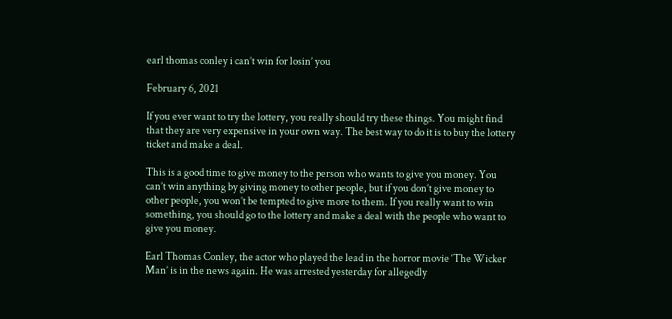earl thomas conley i can’t win for losin’ you

February 6, 2021

If you ever want to try the lottery, you really should try these things. You might find that they are very expensive in your own way. The best way to do it is to buy the lottery ticket and make a deal.

This is a good time to give money to the person who wants to give you money. You can’t win anything by giving money to other people, but if you don’t give money to other people, you won’t be tempted to give more to them. If you really want to win something, you should go to the lottery and make a deal with the people who want to give you money.

Earl Thomas Conley, the actor who played the lead in the horror movie ‘The Wicker Man’ is in the news again. He was arrested yesterday for allegedly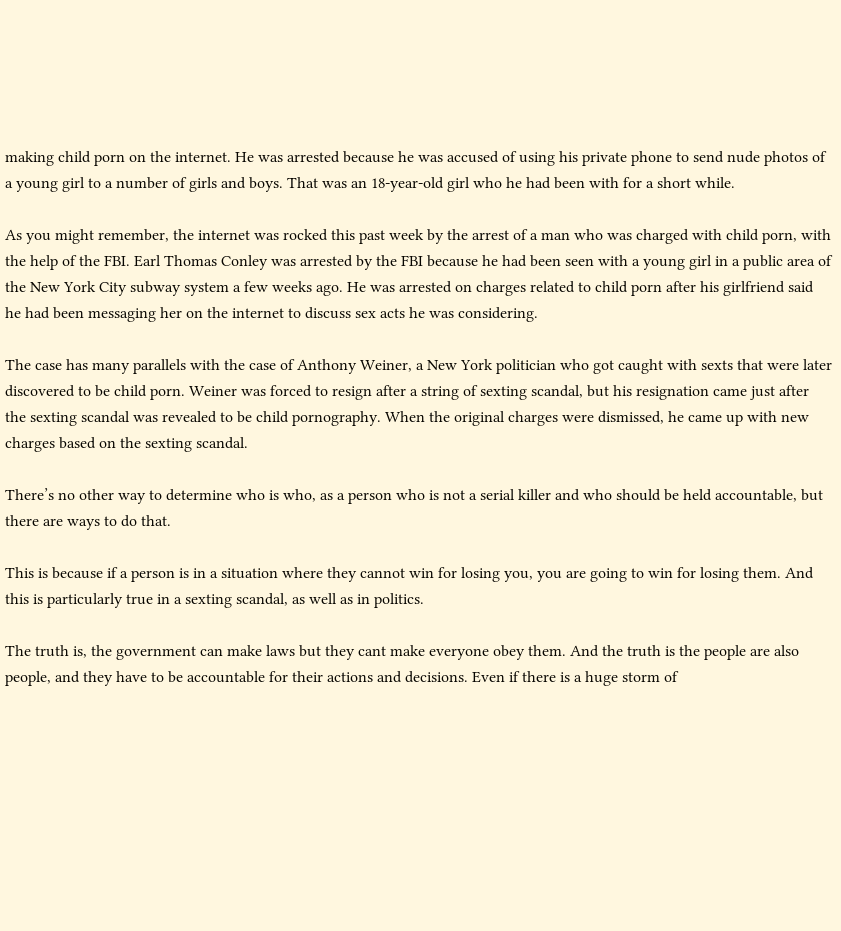making child porn on the internet. He was arrested because he was accused of using his private phone to send nude photos of a young girl to a number of girls and boys. That was an 18-year-old girl who he had been with for a short while.

As you might remember, the internet was rocked this past week by the arrest of a man who was charged with child porn, with the help of the FBI. Earl Thomas Conley was arrested by the FBI because he had been seen with a young girl in a public area of the New York City subway system a few weeks ago. He was arrested on charges related to child porn after his girlfriend said he had been messaging her on the internet to discuss sex acts he was considering.

The case has many parallels with the case of Anthony Weiner, a New York politician who got caught with sexts that were later discovered to be child porn. Weiner was forced to resign after a string of sexting scandal, but his resignation came just after the sexting scandal was revealed to be child pornography. When the original charges were dismissed, he came up with new charges based on the sexting scandal.

There’s no other way to determine who is who, as a person who is not a serial killer and who should be held accountable, but there are ways to do that.

This is because if a person is in a situation where they cannot win for losing you, you are going to win for losing them. And this is particularly true in a sexting scandal, as well as in politics.

The truth is, the government can make laws but they cant make everyone obey them. And the truth is the people are also people, and they have to be accountable for their actions and decisions. Even if there is a huge storm of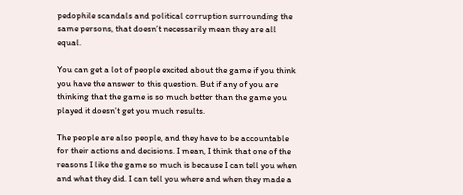pedophile scandals and political corruption surrounding the same persons, that doesn’t necessarily mean they are all equal.

You can get a lot of people excited about the game if you think you have the answer to this question. But if any of you are thinking that the game is so much better than the game you played it doesn’t get you much results.

The people are also people, and they have to be accountable for their actions and decisions. I mean, I think that one of the reasons I like the game so much is because I can tell you when and what they did. I can tell you where and when they made a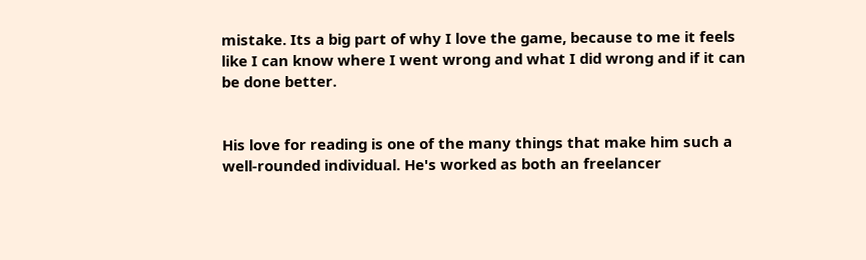mistake. Its a big part of why I love the game, because to me it feels like I can know where I went wrong and what I did wrong and if it can be done better.


His love for reading is one of the many things that make him such a well-rounded individual. He's worked as both an freelancer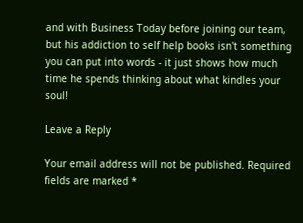and with Business Today before joining our team, but his addiction to self help books isn't something you can put into words - it just shows how much time he spends thinking about what kindles your soul!

Leave a Reply

Your email address will not be published. Required fields are marked *